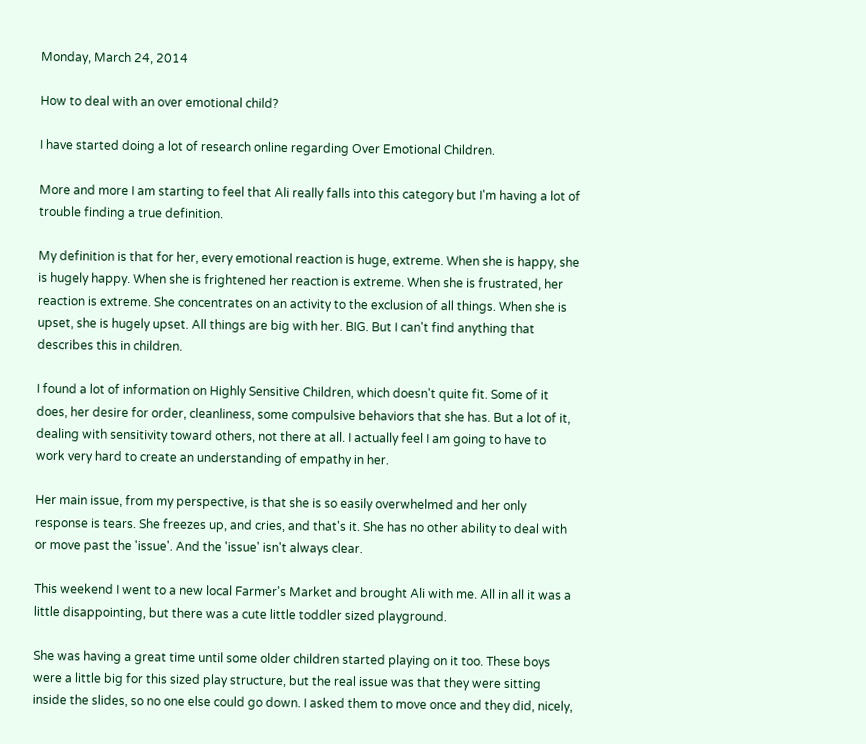Monday, March 24, 2014

How to deal with an over emotional child?

I have started doing a lot of research online regarding Over Emotional Children.

More and more I am starting to feel that Ali really falls into this category but I'm having a lot of trouble finding a true definition.

My definition is that for her, every emotional reaction is huge, extreme. When she is happy, she is hugely happy. When she is frightened her reaction is extreme. When she is frustrated, her reaction is extreme. She concentrates on an activity to the exclusion of all things. When she is upset, she is hugely upset. All things are big with her. BIG. But I can't find anything that describes this in children.

I found a lot of information on Highly Sensitive Children, which doesn't quite fit. Some of it does, her desire for order, cleanliness, some compulsive behaviors that she has. But a lot of it, dealing with sensitivity toward others, not there at all. I actually feel I am going to have to work very hard to create an understanding of empathy in her.

Her main issue, from my perspective, is that she is so easily overwhelmed and her only response is tears. She freezes up, and cries, and that's it. She has no other ability to deal with or move past the 'issue'. And the 'issue' isn't always clear.

This weekend I went to a new local Farmer's Market and brought Ali with me. All in all it was a little disappointing, but there was a cute little toddler sized playground.

She was having a great time until some older children started playing on it too. These boys were a little big for this sized play structure, but the real issue was that they were sitting inside the slides, so no one else could go down. I asked them to move once and they did, nicely,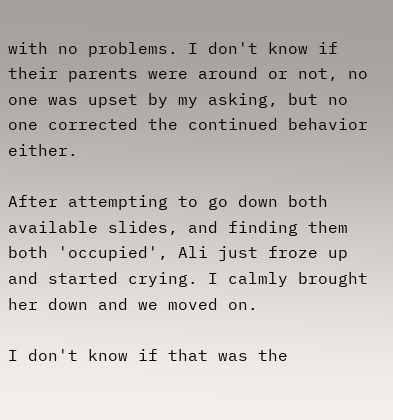with no problems. I don't know if their parents were around or not, no one was upset by my asking, but no one corrected the continued behavior either.

After attempting to go down both available slides, and finding them both 'occupied', Ali just froze up and started crying. I calmly brought her down and we moved on.

I don't know if that was the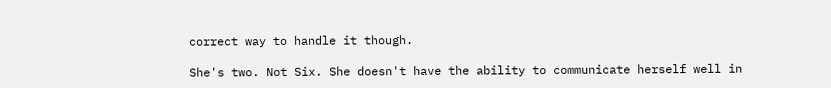correct way to handle it though.

She's two. Not Six. She doesn't have the ability to communicate herself well in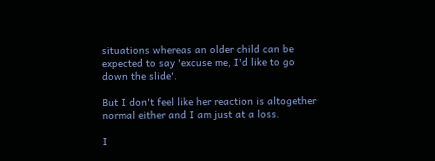situations whereas an older child can be expected to say 'excuse me, I'd like to go down the slide'.

But I don't feel like her reaction is altogether normal either and I am just at a loss.

I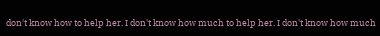don't know how to help her. I don't know how much to help her. I don't know how much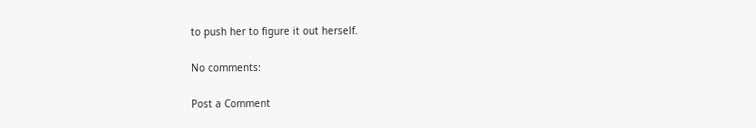to push her to figure it out herself.

No comments:

Post a Comment